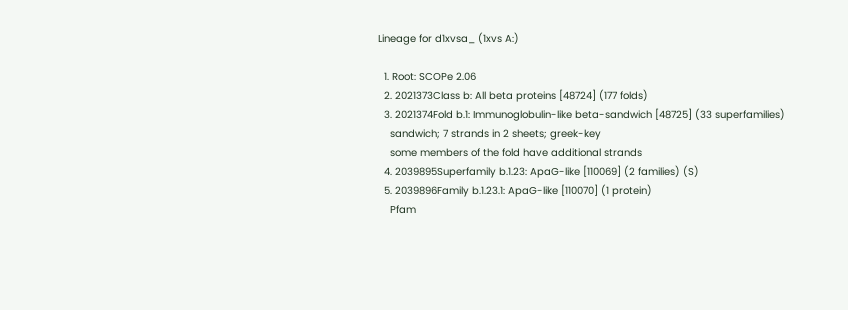Lineage for d1xvsa_ (1xvs A:)

  1. Root: SCOPe 2.06
  2. 2021373Class b: All beta proteins [48724] (177 folds)
  3. 2021374Fold b.1: Immunoglobulin-like beta-sandwich [48725] (33 superfamilies)
    sandwich; 7 strands in 2 sheets; greek-key
    some members of the fold have additional strands
  4. 2039895Superfamily b.1.23: ApaG-like [110069] (2 families) (S)
  5. 2039896Family b.1.23.1: ApaG-like [110070] (1 protein)
    Pfam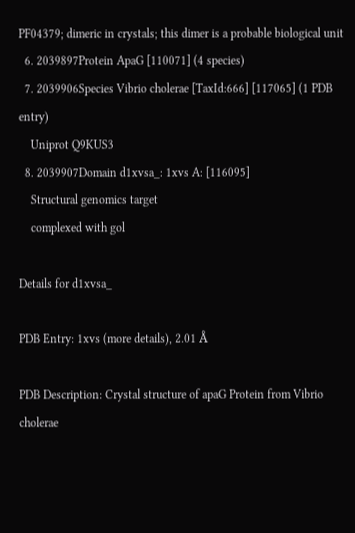PF04379; dimeric in crystals; this dimer is a probable biological unit
  6. 2039897Protein ApaG [110071] (4 species)
  7. 2039906Species Vibrio cholerae [TaxId:666] [117065] (1 PDB entry)
    Uniprot Q9KUS3
  8. 2039907Domain d1xvsa_: 1xvs A: [116095]
    Structural genomics target
    complexed with gol

Details for d1xvsa_

PDB Entry: 1xvs (more details), 2.01 Å

PDB Description: Crystal structure of apaG Protein from Vibrio cholerae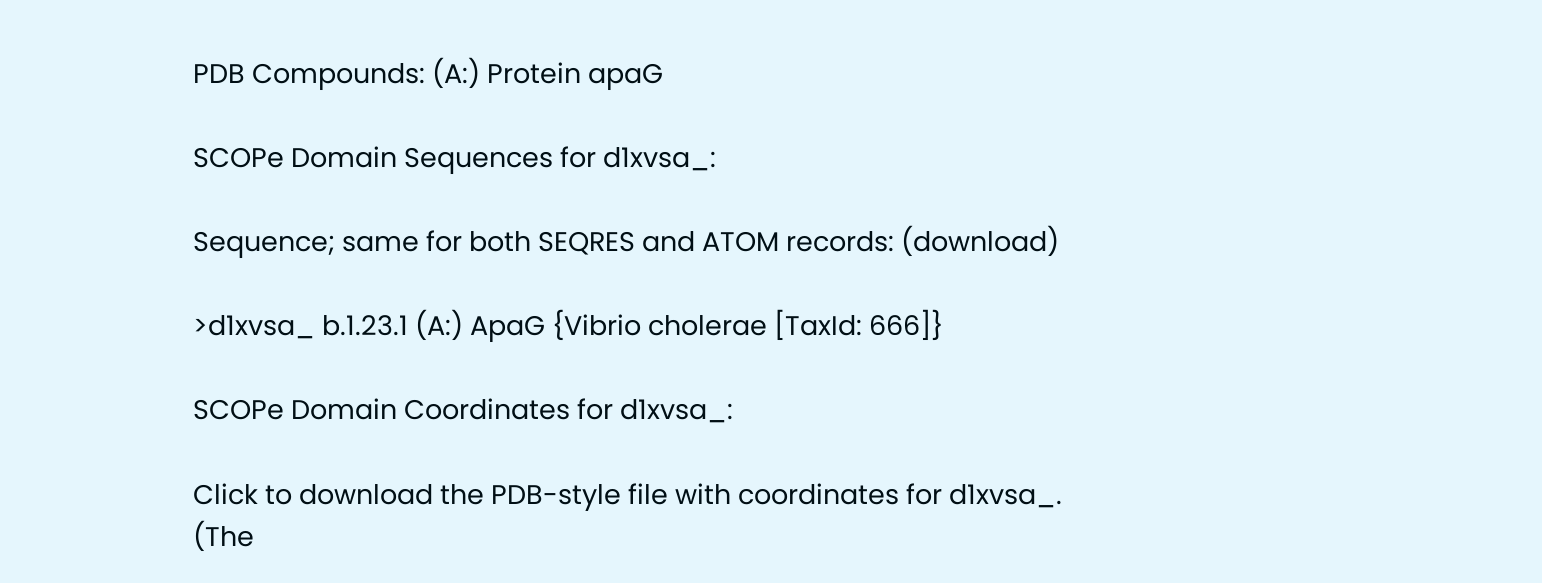PDB Compounds: (A:) Protein apaG

SCOPe Domain Sequences for d1xvsa_:

Sequence; same for both SEQRES and ATOM records: (download)

>d1xvsa_ b.1.23.1 (A:) ApaG {Vibrio cholerae [TaxId: 666]}

SCOPe Domain Coordinates for d1xvsa_:

Click to download the PDB-style file with coordinates for d1xvsa_.
(The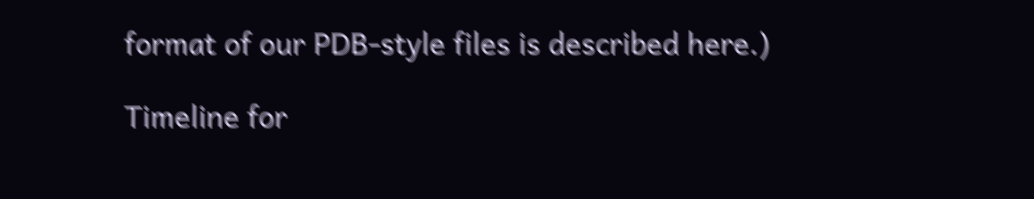format of our PDB-style files is described here.)

Timeline for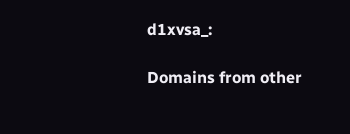d1xvsa_:

Domains from other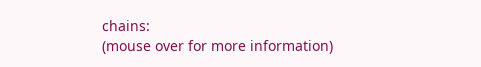chains:
(mouse over for more information)